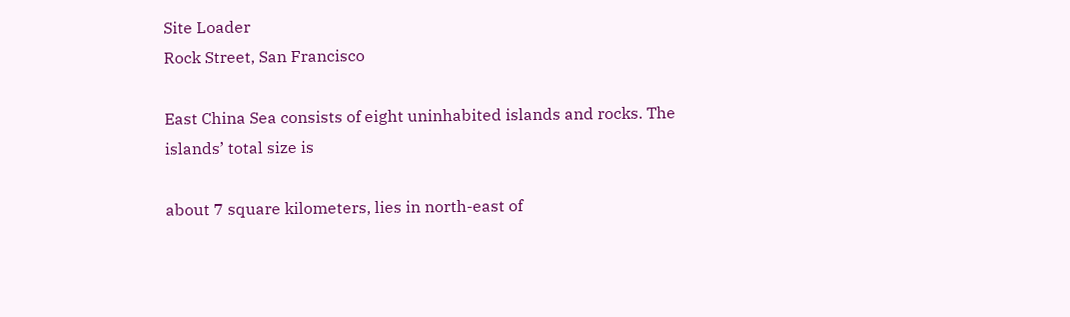Site Loader
Rock Street, San Francisco

East China Sea consists of eight uninhabited islands and rocks. The islands’ total size is

about 7 square kilometers, lies in north-east of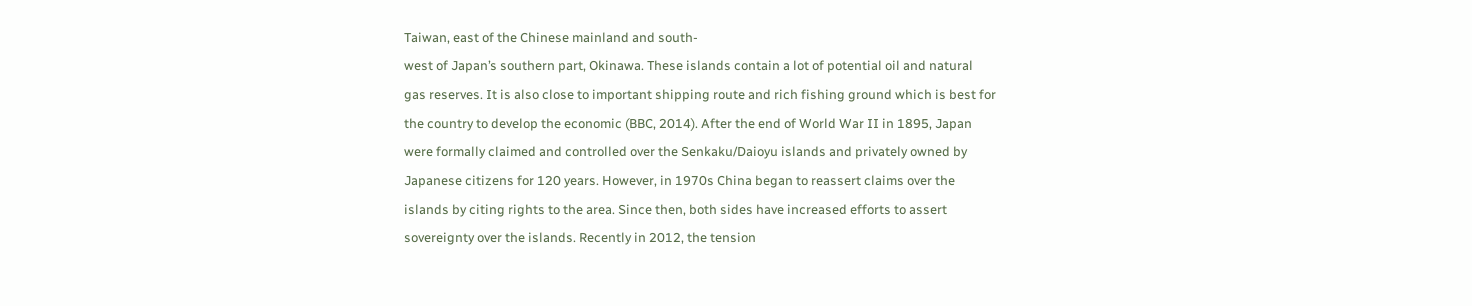Taiwan, east of the Chinese mainland and south-
west of Japan’s southern part, Okinawa. These islands contain a lot of potential oil and natural
gas reserves. It is also close to important shipping route and rich fishing ground which is best for
the country to develop the economic (BBC, 2014). After the end of World War II in 1895, Japan
were formally claimed and controlled over the Senkaku/Daioyu islands and privately owned by
Japanese citizens for 120 years. However, in 1970s China began to reassert claims over the
islands by citing rights to the area. Since then, both sides have increased efforts to assert
sovereignty over the islands. Recently in 2012, the tension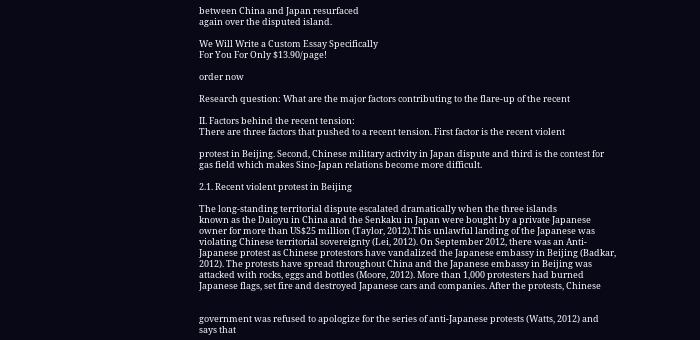between China and Japan resurfaced
again over the disputed island.

We Will Write a Custom Essay Specifically
For You For Only $13.90/page!

order now

Research question: What are the major factors contributing to the flare-up of the recent

II. Factors behind the recent tension:
There are three factors that pushed to a recent tension. First factor is the recent violent

protest in Beijing. Second, Chinese military activity in Japan dispute and third is the contest for
gas field which makes Sino-Japan relations become more difficult.

2.1. Recent violent protest in Beijing

The long-standing territorial dispute escalated dramatically when the three islands
known as the Daioyu in China and the Senkaku in Japan were bought by a private Japanese
owner for more than US$25 million (Taylor, 2012).This unlawful landing of the Japanese was
violating Chinese territorial sovereignty (Lei, 2012). On September 2012, there was an Anti-
Japanese protest as Chinese protestors have vandalized the Japanese embassy in Beijing (Badkar,
2012). The protests have spread throughout China and the Japanese embassy in Beijing was
attacked with rocks, eggs and bottles (Moore, 2012). More than 1,000 protesters had burned
Japanese flags, set fire and destroyed Japanese cars and companies. After the protests, Chinese


government was refused to apologize for the series of anti-Japanese protests (Watts, 2012) and
says that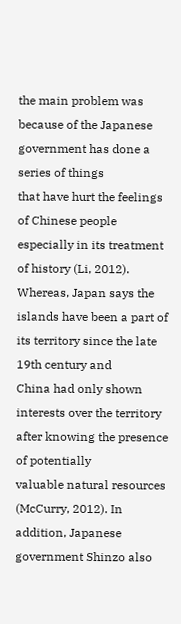the main problem was because of the Japanese government has done a series of things
that have hurt the feelings of Chinese people especially in its treatment of history (Li, 2012).
Whereas, Japan says the islands have been a part of its territory since the late 19th century and
China had only shown interests over the territory after knowing the presence of potentially
valuable natural resources (McCurry, 2012). In addition, Japanese government Shinzo also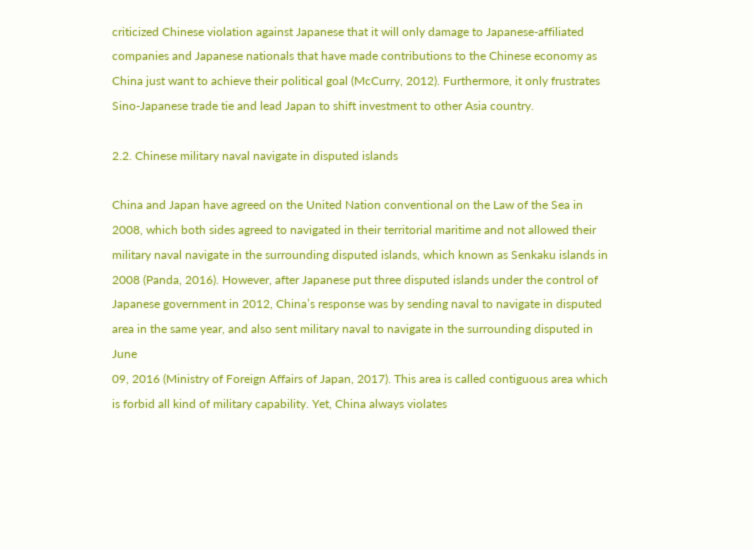criticized Chinese violation against Japanese that it will only damage to Japanese-affiliated
companies and Japanese nationals that have made contributions to the Chinese economy as
China just want to achieve their political goal (McCurry, 2012). Furthermore, it only frustrates
Sino-Japanese trade tie and lead Japan to shift investment to other Asia country.

2.2. Chinese military naval navigate in disputed islands

China and Japan have agreed on the United Nation conventional on the Law of the Sea in
2008, which both sides agreed to navigated in their territorial maritime and not allowed their
military naval navigate in the surrounding disputed islands, which known as Senkaku islands in
2008 (Panda, 2016). However, after Japanese put three disputed islands under the control of
Japanese government in 2012, China’s response was by sending naval to navigate in disputed
area in the same year, and also sent military naval to navigate in the surrounding disputed in June
09, 2016 (Ministry of Foreign Affairs of Japan, 2017). This area is called contiguous area which
is forbid all kind of military capability. Yet, China always violates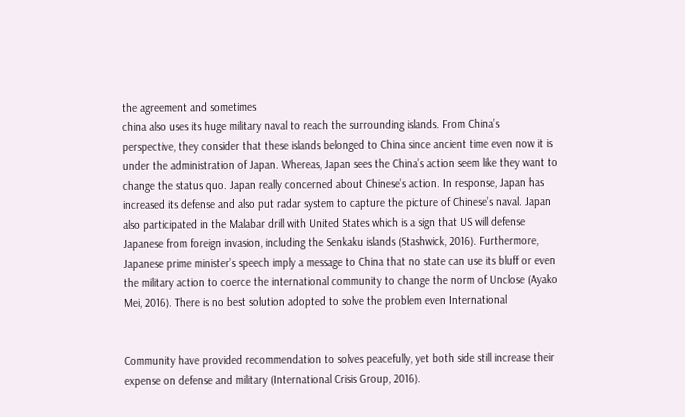the agreement and sometimes
china also uses its huge military naval to reach the surrounding islands. From China’s
perspective, they consider that these islands belonged to China since ancient time even now it is
under the administration of Japan. Whereas, Japan sees the China’s action seem like they want to
change the status quo. Japan really concerned about Chinese’s action. In response, Japan has
increased its defense and also put radar system to capture the picture of Chinese’s naval. Japan
also participated in the Malabar drill with United States which is a sign that US will defense
Japanese from foreign invasion, including the Senkaku islands (Stashwick, 2016). Furthermore,
Japanese prime minister’s speech imply a message to China that no state can use its bluff or even
the military action to coerce the international community to change the norm of Unclose (Ayako
Mei, 2016). There is no best solution adopted to solve the problem even International


Community have provided recommendation to solves peacefully, yet both side still increase their
expense on defense and military (International Crisis Group, 2016).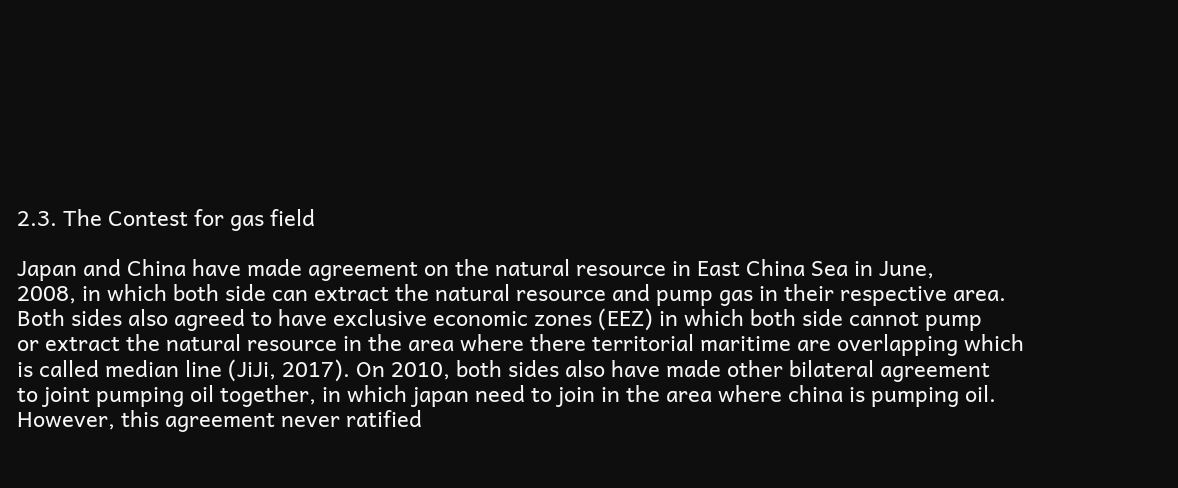2.3. The Contest for gas field

Japan and China have made agreement on the natural resource in East China Sea in June,
2008, in which both side can extract the natural resource and pump gas in their respective area.
Both sides also agreed to have exclusive economic zones (EEZ) in which both side cannot pump
or extract the natural resource in the area where there territorial maritime are overlapping which
is called median line (JiJi, 2017). On 2010, both sides also have made other bilateral agreement
to joint pumping oil together, in which japan need to join in the area where china is pumping oil.
However, this agreement never ratified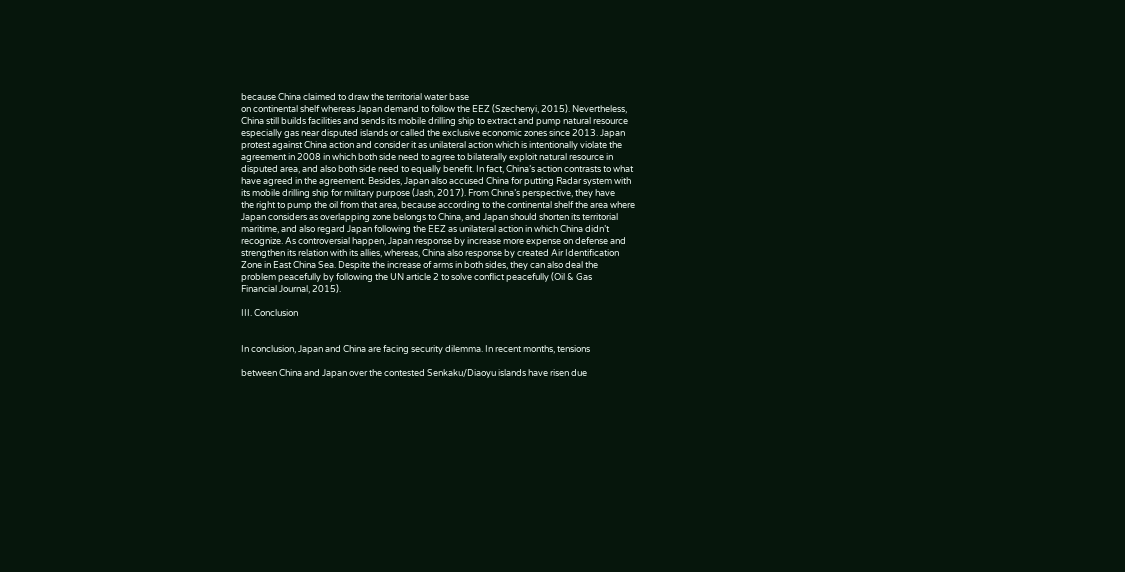because China claimed to draw the territorial water base
on continental shelf whereas Japan demand to follow the EEZ (Szechenyi, 2015). Nevertheless,
China still builds facilities and sends its mobile drilling ship to extract and pump natural resource
especially gas near disputed islands or called the exclusive economic zones since 2013. Japan
protest against China action and consider it as unilateral action which is intentionally violate the
agreement in 2008 in which both side need to agree to bilaterally exploit natural resource in
disputed area, and also both side need to equally benefit. In fact, China’s action contrasts to what
have agreed in the agreement. Besides, Japan also accused China for putting Radar system with
its mobile drilling ship for military purpose (Jash, 2017). From China’s perspective, they have
the right to pump the oil from that area, because according to the continental shelf the area where
Japan considers as overlapping zone belongs to China, and Japan should shorten its territorial
maritime, and also regard Japan following the EEZ as unilateral action in which China didn’t
recognize. As controversial happen, Japan response by increase more expense on defense and
strengthen its relation with its allies, whereas, China also response by created Air Identification
Zone in East China Sea. Despite the increase of arms in both sides, they can also deal the
problem peacefully by following the UN article 2 to solve conflict peacefully (Oil & Gas
Financial Journal, 2015).

III. Conclusion


In conclusion, Japan and China are facing security dilemma. In recent months, tensions

between China and Japan over the contested Senkaku/Diaoyu islands have risen due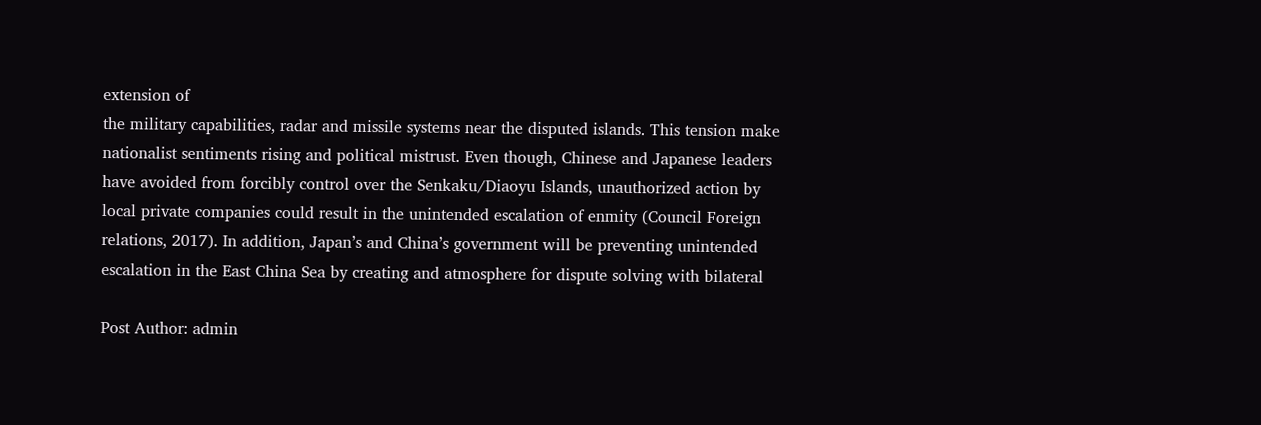extension of
the military capabilities, radar and missile systems near the disputed islands. This tension make
nationalist sentiments rising and political mistrust. Even though, Chinese and Japanese leaders
have avoided from forcibly control over the Senkaku/Diaoyu Islands, unauthorized action by
local private companies could result in the unintended escalation of enmity (Council Foreign
relations, 2017). In addition, Japan’s and China’s government will be preventing unintended
escalation in the East China Sea by creating and atmosphere for dispute solving with bilateral

Post Author: admin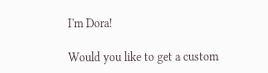I'm Dora!

Would you like to get a custom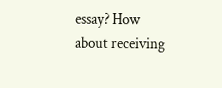essay? How about receiving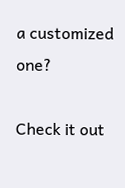a customized one?

Check it out